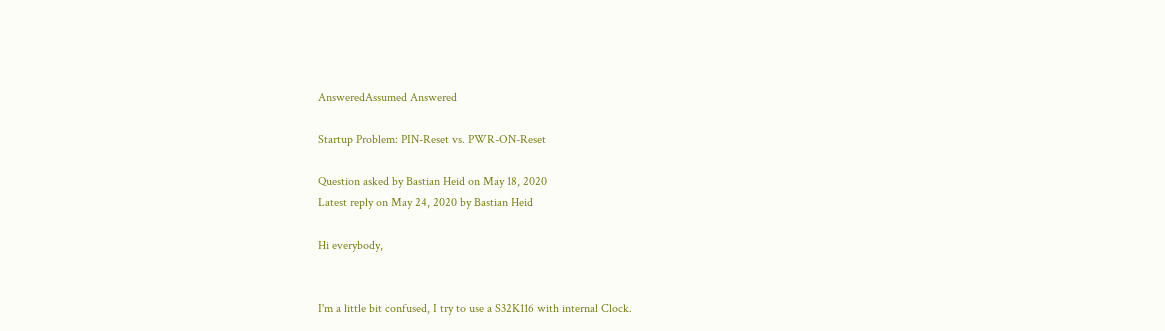AnsweredAssumed Answered

Startup Problem: PIN-Reset vs. PWR-ON-Reset

Question asked by Bastian Heid on May 18, 2020
Latest reply on May 24, 2020 by Bastian Heid

Hi everybody,


I'm a little bit confused, I try to use a S32K116 with internal Clock.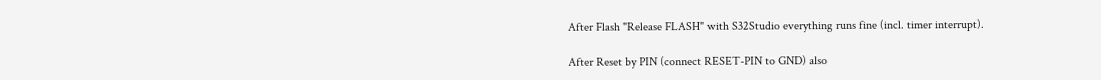After Flash "Release FLASH" with S32Studio everything runs fine (incl. timer interrupt).

After Reset by PIN (connect RESET-PIN to GND) also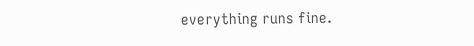everything runs fine.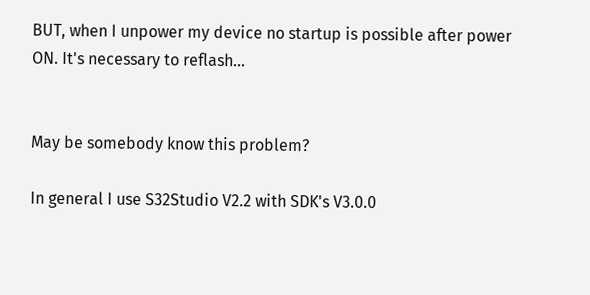BUT, when I unpower my device no startup is possible after power ON. It's necessary to reflash...


May be somebody know this problem?

In general I use S32Studio V2.2 with SDK's V3.0.0